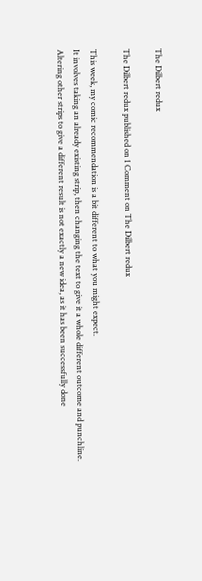The Dilbert redux

The Dilbert redux published on 1 Comment on The Dilbert redux

This week, my comic recommendation is a bit different to what you might expect.
It involves taking an already existing strip, then changing the text to give it a whole different outcome and punchline.
Altering other strips to give a different result is not exactly a new idea, as it has been successfully done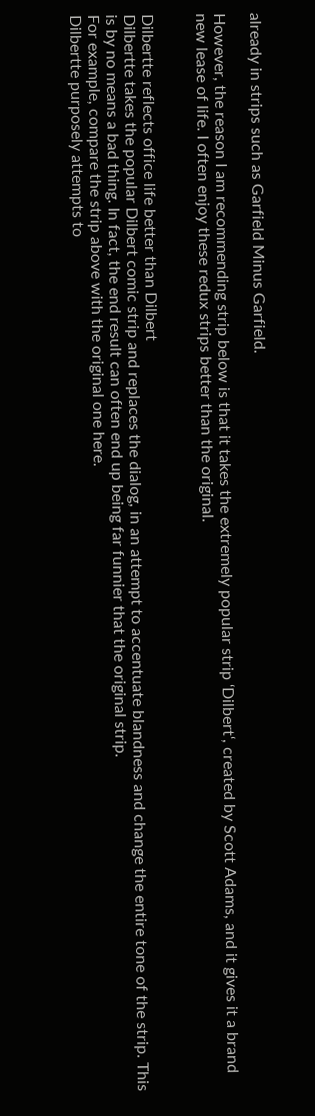already in strips such as Garfield Minus Garfield.

However, the reason I am recommending strip below is that it takes the extremely popular strip ‘Dilbert‘, created by Scott Adams, and it gives it a brand new lease of life. I often enjoy these redux strips better than the original.


Dilbertte reflects office life better than Dilbert
Dilbertte takes the popular Dilbert comic strip and replaces the dialog, in an attempt to accentuate blandness and change the entire tone of the strip. This is by no means a bad thing. In fact, the end result can often end up being far funnier that the original strip.
For example, compare the strip above with the original one here.
Dilbertte purposely attempts to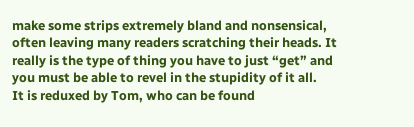make some strips extremely bland and nonsensical, often leaving many readers scratching their heads. It really is the type of thing you have to just “get” and you must be able to revel in the stupidity of it all.
It is reduxed by Tom, who can be found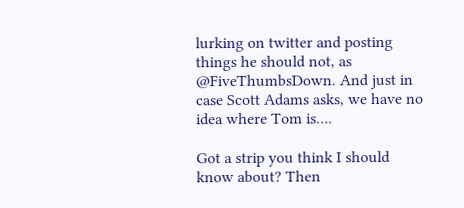lurking on twitter and posting things he should not, as @FiveThumbsDown. And just in case Scott Adams asks, we have no idea where Tom is….

Got a strip you think I should know about? Then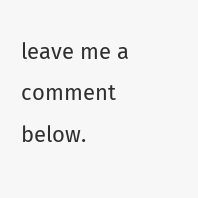leave me a comment below.